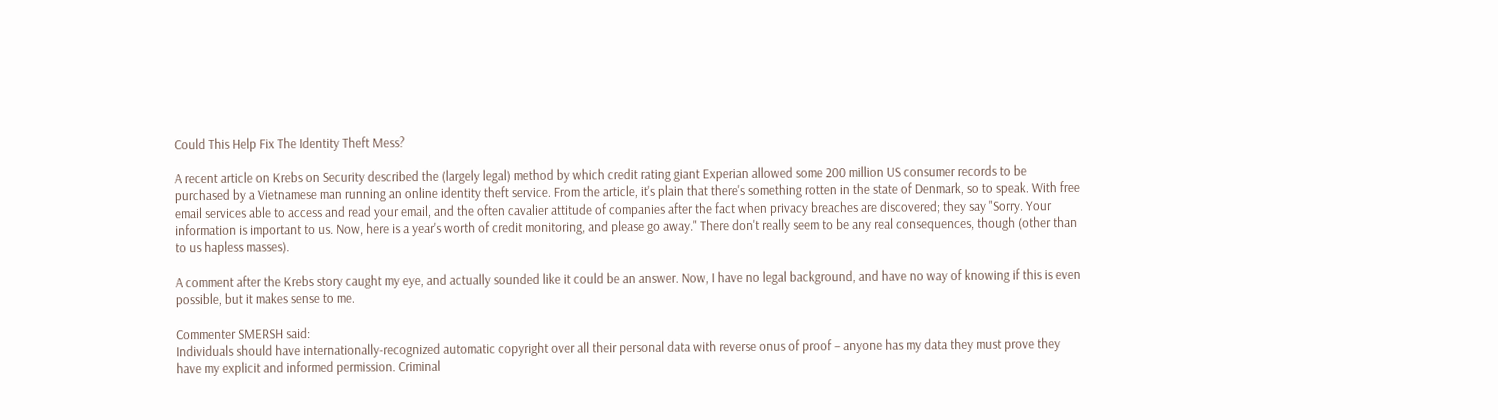Could This Help Fix The Identity Theft Mess?

A recent article on Krebs on Security described the (largely legal) method by which credit rating giant Experian allowed some 200 million US consumer records to be purchased by a Vietnamese man running an online identity theft service. From the article, it's plain that there's something rotten in the state of Denmark, so to speak. With free email services able to access and read your email, and the often cavalier attitude of companies after the fact when privacy breaches are discovered; they say "Sorry. Your information is important to us. Now, here is a year's worth of credit monitoring, and please go away." There don't really seem to be any real consequences, though (other than to us hapless masses).

A comment after the Krebs story caught my eye, and actually sounded like it could be an answer. Now, I have no legal background, and have no way of knowing if this is even possible, but it makes sense to me.

Commenter SMERSH said:
Individuals should have internationally-recognized automatic copyright over all their personal data with reverse onus of proof – anyone has my data they must prove they have my explicit and informed permission. Criminal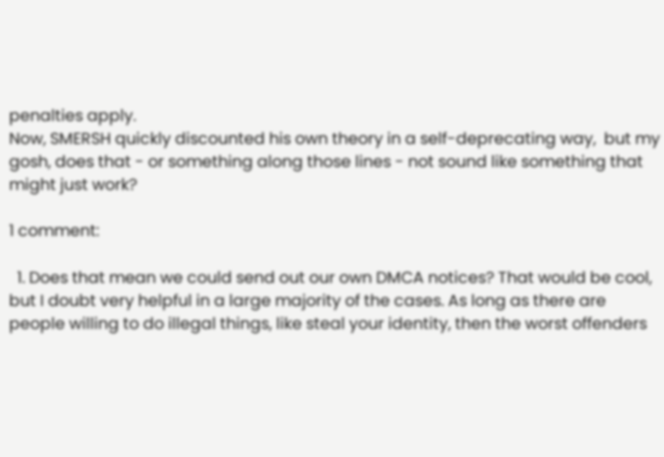penalties apply.
Now, SMERSH quickly discounted his own theory in a self-deprecating way,  but my gosh, does that - or something along those lines - not sound like something that might just work?

1 comment:

  1. Does that mean we could send out our own DMCA notices? That would be cool, but I doubt very helpful in a large majority of the cases. As long as there are people willing to do illegal things, like steal your identity, then the worst offenders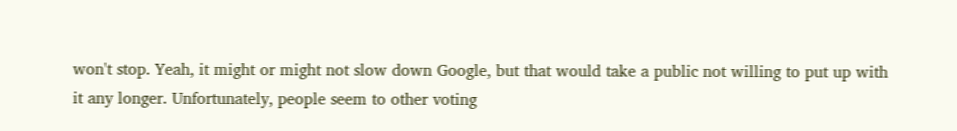won't stop. Yeah, it might or might not slow down Google, but that would take a public not willing to put up with it any longer. Unfortunately, people seem to other voting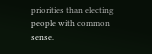priorities than electing people with common sense.